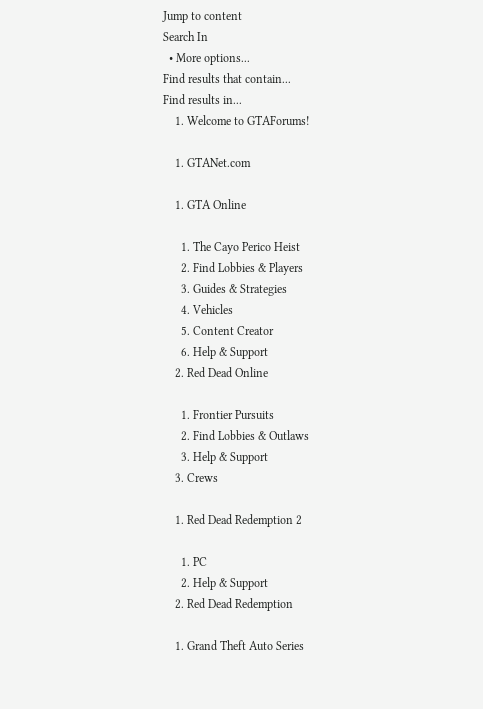Jump to content
Search In
  • More options...
Find results that contain...
Find results in...
    1. Welcome to GTAForums!

    1. GTANet.com

    1. GTA Online

      1. The Cayo Perico Heist
      2. Find Lobbies & Players
      3. Guides & Strategies
      4. Vehicles
      5. Content Creator
      6. Help & Support
    2. Red Dead Online

      1. Frontier Pursuits
      2. Find Lobbies & Outlaws
      3. Help & Support
    3. Crews

    1. Red Dead Redemption 2

      1. PC
      2. Help & Support
    2. Red Dead Redemption

    1. Grand Theft Auto Series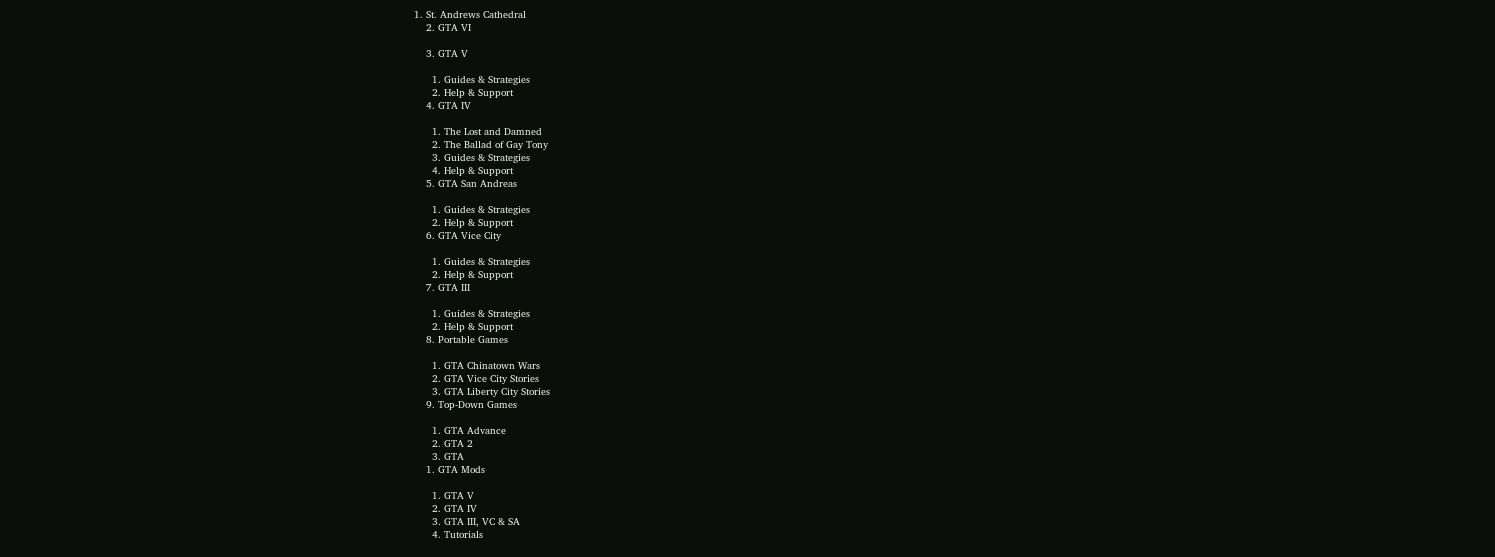1. St. Andrews Cathedral
    2. GTA VI

    3. GTA V

      1. Guides & Strategies
      2. Help & Support
    4. GTA IV

      1. The Lost and Damned
      2. The Ballad of Gay Tony
      3. Guides & Strategies
      4. Help & Support
    5. GTA San Andreas

      1. Guides & Strategies
      2. Help & Support
    6. GTA Vice City

      1. Guides & Strategies
      2. Help & Support
    7. GTA III

      1. Guides & Strategies
      2. Help & Support
    8. Portable Games

      1. GTA Chinatown Wars
      2. GTA Vice City Stories
      3. GTA Liberty City Stories
    9. Top-Down Games

      1. GTA Advance
      2. GTA 2
      3. GTA
    1. GTA Mods

      1. GTA V
      2. GTA IV
      3. GTA III, VC & SA
      4. Tutorials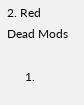2. Red Dead Mods

      1.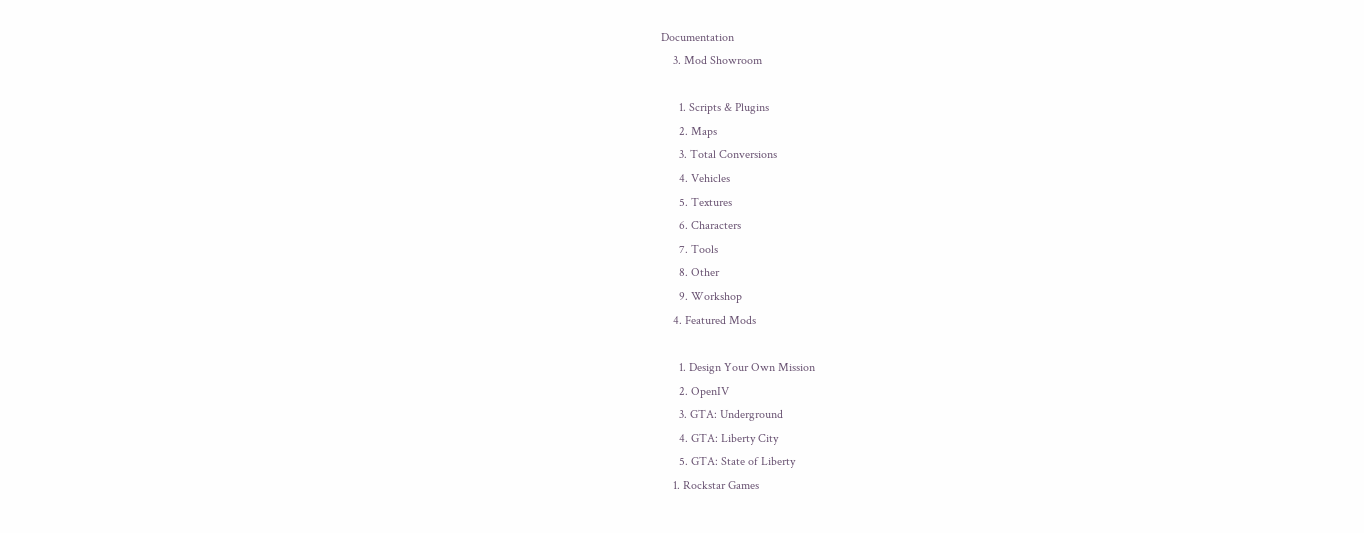Documentation
    3. Mod Showroom

      1. Scripts & Plugins
      2. Maps
      3. Total Conversions
      4. Vehicles
      5. Textures
      6. Characters
      7. Tools
      8. Other
      9. Workshop
    4. Featured Mods

      1. Design Your Own Mission
      2. OpenIV
      3. GTA: Underground
      4. GTA: Liberty City
      5. GTA: State of Liberty
    1. Rockstar Games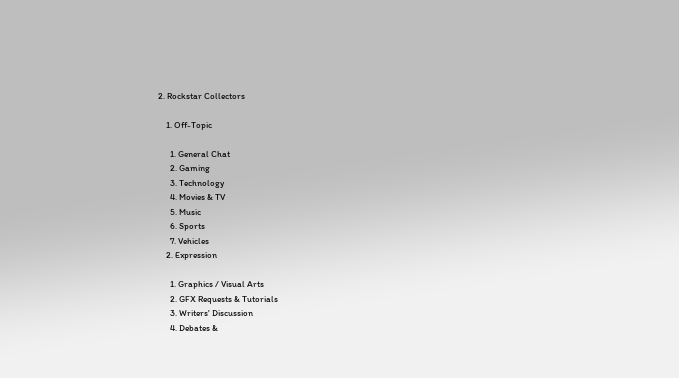2. Rockstar Collectors

    1. Off-Topic

      1. General Chat
      2. Gaming
      3. Technology
      4. Movies & TV
      5. Music
      6. Sports
      7. Vehicles
    2. Expression

      1. Graphics / Visual Arts
      2. GFX Requests & Tutorials
      3. Writers' Discussion
      4. Debates &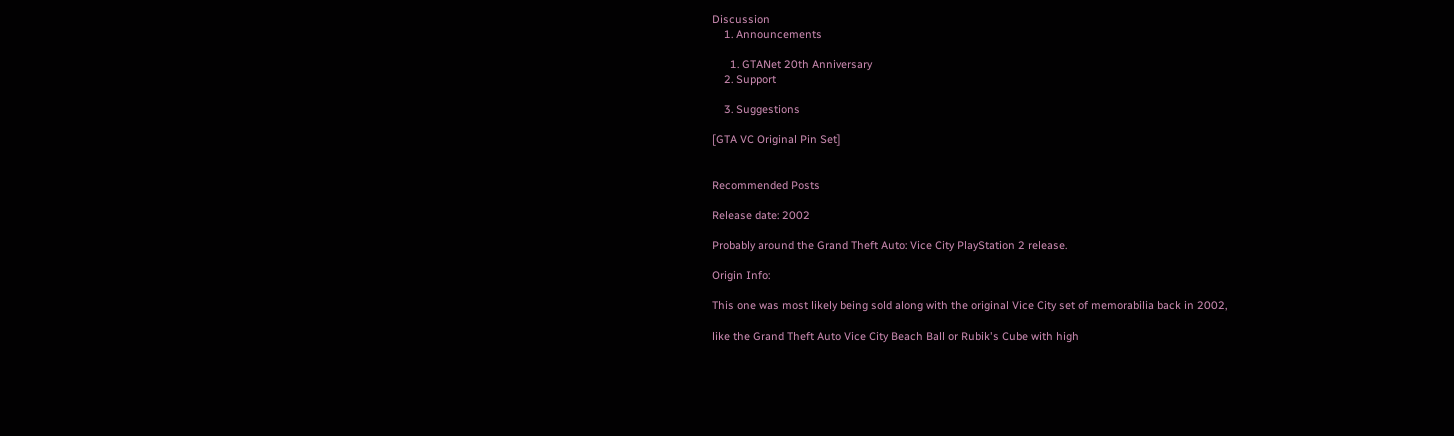Discussion
    1. Announcements

      1. GTANet 20th Anniversary
    2. Support

    3. Suggestions

[GTA VC Original Pin Set]


Recommended Posts

Release date: 2002

Probably around the Grand Theft Auto: Vice City PlayStation 2 release.

Origin Info:

This one was most likely being sold along with the original Vice City set of memorabilia back in 2002,

like the Grand Theft Auto Vice City Beach Ball or Rubik's Cube with high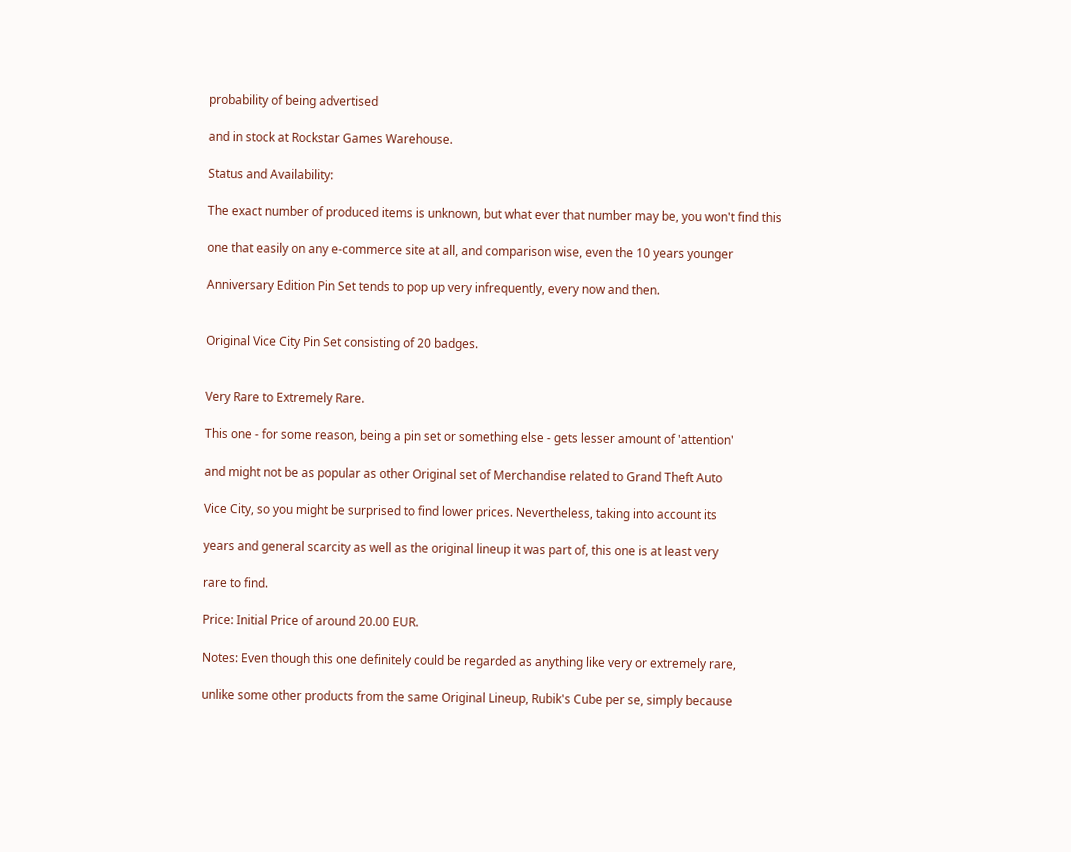probability of being advertised

and in stock at Rockstar Games Warehouse.

Status and Availability:

The exact number of produced items is unknown, but what ever that number may be, you won't find this

one that easily on any e-commerce site at all, and comparison wise, even the 10 years younger

Anniversary Edition Pin Set tends to pop up very infrequently, every now and then.


Original Vice City Pin Set consisting of 20 badges.


Very Rare to Extremely Rare.

This one - for some reason, being a pin set or something else - gets lesser amount of 'attention'

and might not be as popular as other Original set of Merchandise related to Grand Theft Auto

Vice City, so you might be surprised to find lower prices. Nevertheless, taking into account its

years and general scarcity as well as the original lineup it was part of, this one is at least very

rare to find.

Price: Initial Price of around 20.00 EUR.

Notes: Even though this one definitely could be regarded as anything like very or extremely rare,

unlike some other products from the same Original Lineup, Rubik's Cube per se, simply because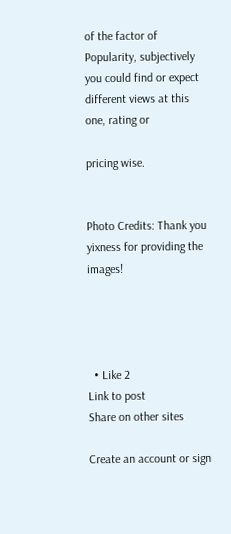of the factor of Popularity, subjectively you could find or expect different views at this one, rating or

pricing wise.


Photo Credits: Thank you yixness for providing the images!




  • Like 2
Link to post
Share on other sites

Create an account or sign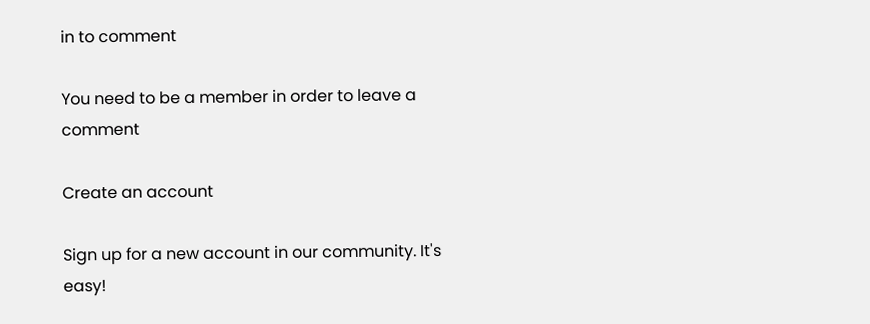in to comment

You need to be a member in order to leave a comment

Create an account

Sign up for a new account in our community. It's easy!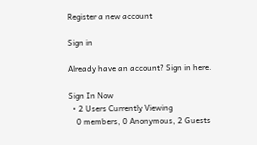Register a new account

Sign in

Already have an account? Sign in here.

Sign In Now
  • 2 Users Currently Viewing
    0 members, 0 Anonymous, 2 Guests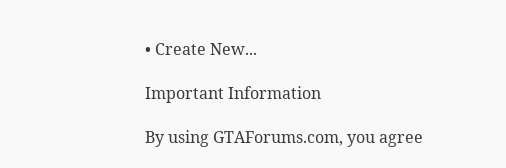• Create New...

Important Information

By using GTAForums.com, you agree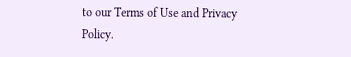to our Terms of Use and Privacy Policy.